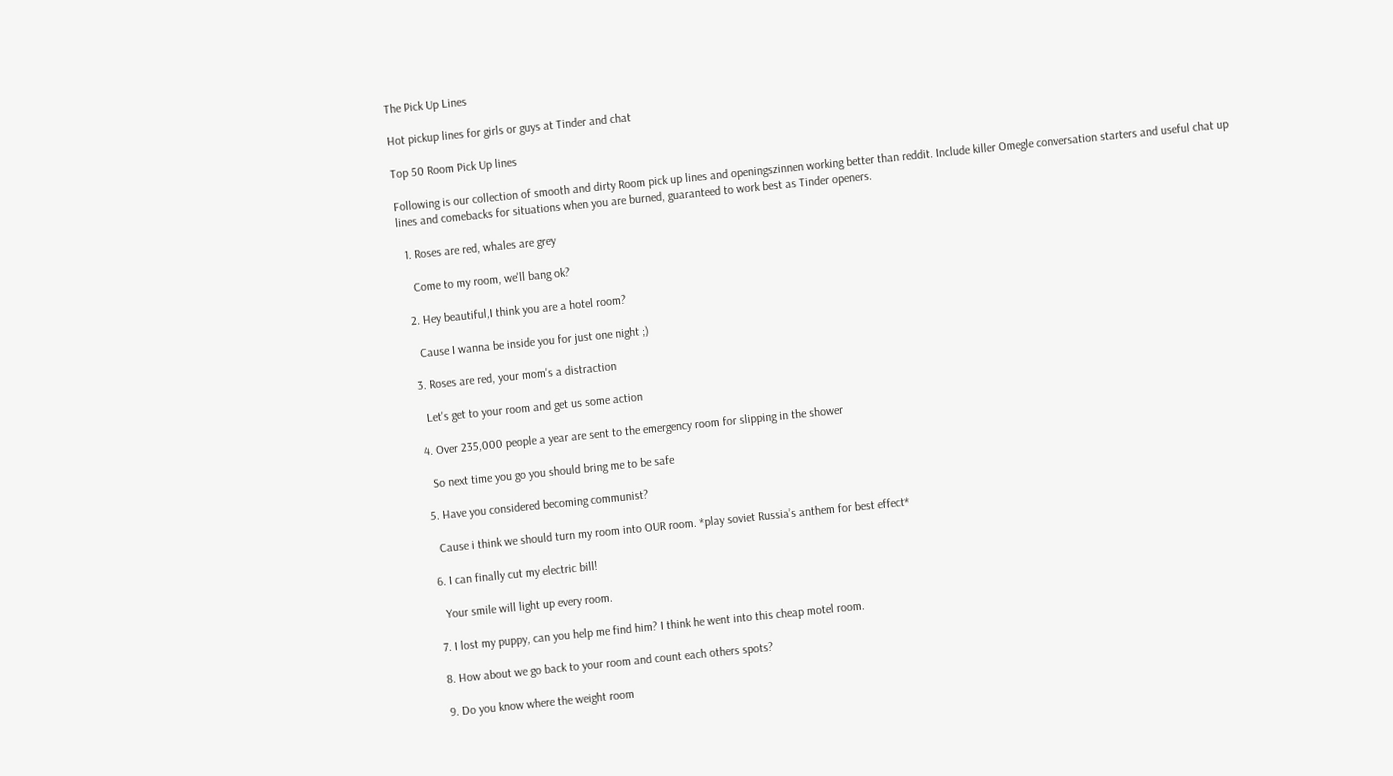The Pick Up Lines

Hot pickup lines for girls or guys at Tinder and chat

Top 50 Room Pick Up lines

Following is our collection of smooth and dirty Room pick up lines and openingszinnen working better than reddit. Include killer Omegle conversation starters and useful chat up lines and comebacks for situations when you are burned, guaranteed to work best as Tinder openers.

  1. Roses are red, whales are grey

    Come to my room, we'll bang ok?

  2. Hey beautiful,I think you are a hotel room?

    Cause I wanna be inside you for just one night ;)

  3. Roses are red, your mom's a distraction

    Let's get to your room and get us some action

  4. Over 235,000 people a year are sent to the emergency room for slipping in the shower

    So next time you go you should bring me to be safe

  5. Have you considered becoming communist?

    Cause i think we should turn my room into OUR room. *play soviet Russia’s anthem for best effect*

  6. I can finally cut my electric bill!

    Your smile will light up every room.

  7. I lost my puppy, can you help me find him? I think he went into this cheap motel room.

  8. How about we go back to your room and count each others spots?

  9. Do you know where the weight room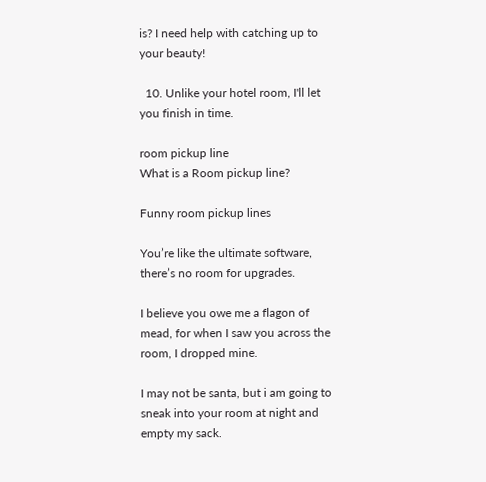is? I need help with catching up to your beauty!

  10. Unlike your hotel room, I'll let you finish in time.

room pickup line
What is a Room pickup line?

Funny room pickup lines

You’re like the ultimate software, there’s no room for upgrades.

I believe you owe me a flagon of mead, for when I saw you across the room, I dropped mine.

I may not be santa, but i am going to sneak into your room at night and empty my sack.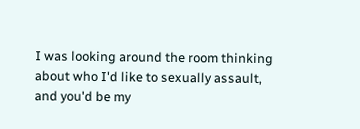I was looking around the room thinking about who I'd like to sexually assault, and you'd be my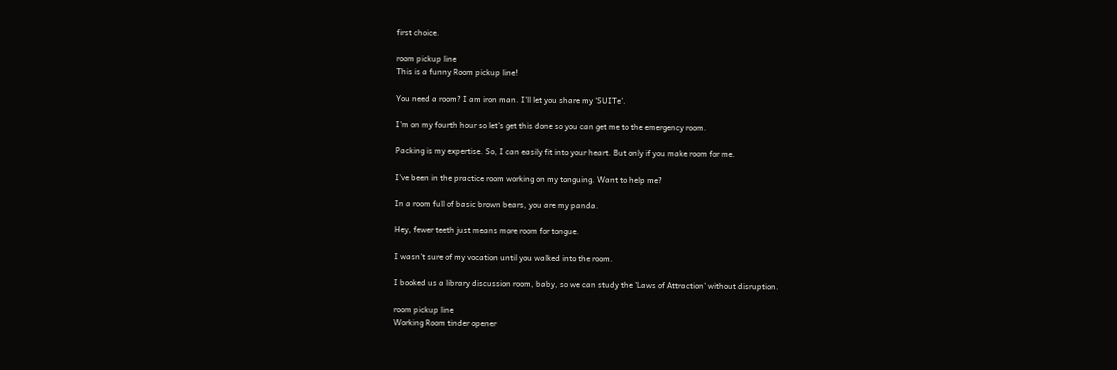first choice.

room pickup line
This is a funny Room pickup line!

You need a room? I am iron man. I'll let you share my 'SUITe'.

I'm on my fourth hour so let's get this done so you can get me to the emergency room.

Packing is my expertise. So, I can easily fit into your heart. But only if you make room for me.

I've been in the practice room working on my tonguing. Want to help me?

In a room full of basic brown bears, you are my panda.

Hey, fewer teeth just means more room for tongue.

I wasn't sure of my vocation until you walked into the room.

I booked us a library discussion room, baby, so we can study the 'Laws of Attraction' without disruption.

room pickup line
Working Room tinder opener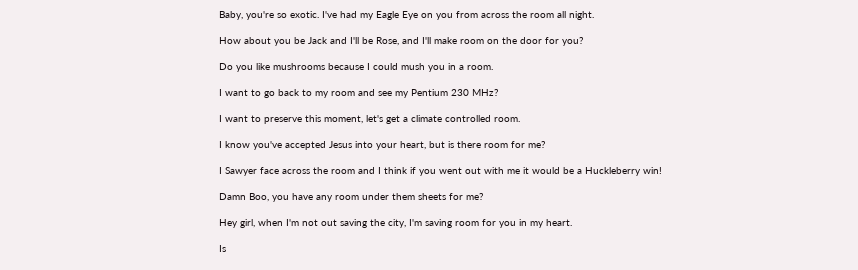Baby, you're so exotic. I've had my Eagle Eye on you from across the room all night.

How about you be Jack and I'll be Rose, and I'll make room on the door for you?

Do you like mushrooms because I could mush you in a room.

I want to go back to my room and see my Pentium 230 MHz?

I want to preserve this moment, let's get a climate controlled room.

I know you've accepted Jesus into your heart, but is there room for me?

I Sawyer face across the room and I think if you went out with me it would be a Huckleberry win!

Damn Boo, you have any room under them sheets for me?

Hey girl, when I'm not out saving the city, I'm saving room for you in my heart.

Is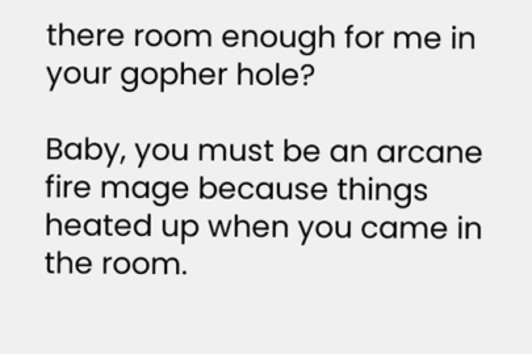there room enough for me in your gopher hole?

Baby, you must be an arcane fire mage because things heated up when you came in the room.